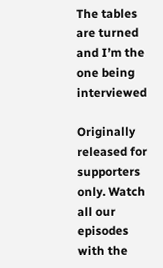The tables are turned and I’m the one being interviewed

Originally released for supporters only. Watch all our episodes with the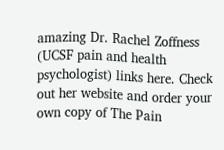amazing Dr. Rachel Zoffness (UCSF pain and health psychologist) links here. Check out her website and order your own copy of The Pain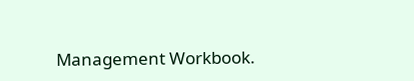Management Workbook.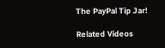The PayPal Tip Jar!

Related Videos